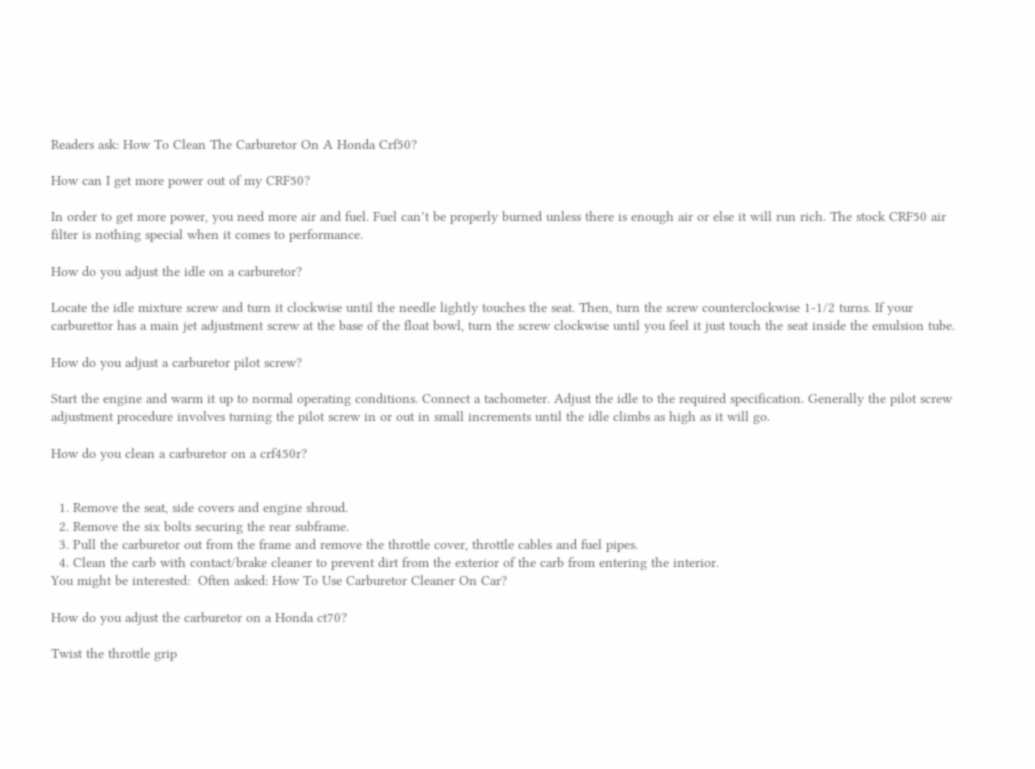Readers ask: How To Clean The Carburetor On A Honda Crf50?

How can I get more power out of my CRF50?

In order to get more power, you need more air and fuel. Fuel can’t be properly burned unless there is enough air or else it will run rich. The stock CRF50 air filter is nothing special when it comes to performance.

How do you adjust the idle on a carburetor?

Locate the idle mixture screw and turn it clockwise until the needle lightly touches the seat. Then, turn the screw counterclockwise 1-1/2 turns. If your carburettor has a main jet adjustment screw at the base of the float bowl, turn the screw clockwise until you feel it just touch the seat inside the emulsion tube.

How do you adjust a carburetor pilot screw?

Start the engine and warm it up to normal operating conditions. Connect a tachometer. Adjust the idle to the required specification. Generally the pilot screw adjustment procedure involves turning the pilot screw in or out in small increments until the idle climbs as high as it will go.

How do you clean a carburetor on a crf450r?


  1. Remove the seat, side covers and engine shroud.
  2. Remove the six bolts securing the rear subframe.
  3. Pull the carburetor out from the frame and remove the throttle cover, throttle cables and fuel pipes.
  4. Clean the carb with contact/brake cleaner to prevent dirt from the exterior of the carb from entering the interior.
You might be interested:  Often asked: How To Use Carburetor Cleaner On Car?

How do you adjust the carburetor on a Honda ct70?

Twist the throttle grip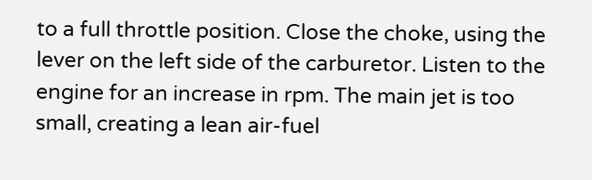to a full throttle position. Close the choke, using the lever on the left side of the carburetor. Listen to the engine for an increase in rpm. The main jet is too small, creating a lean air-fuel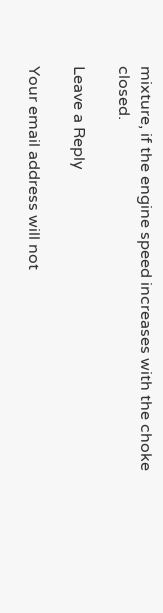mixture, if the engine speed increases with the choke closed.

Leave a Reply

Your email address will not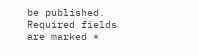be published. Required fields are marked *